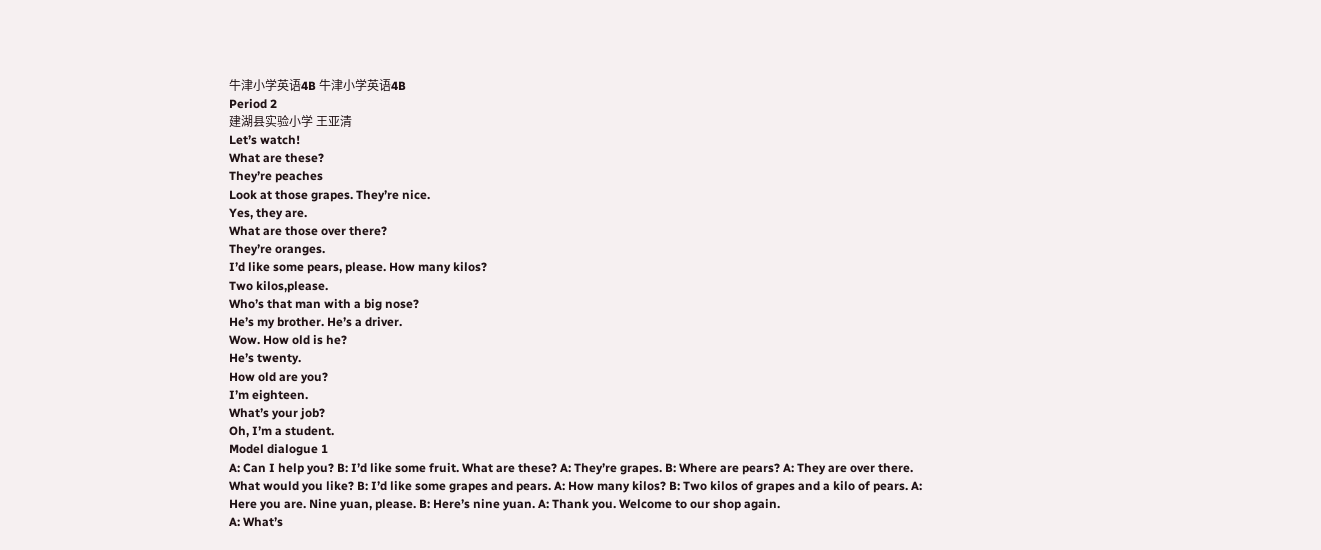牛津小学英语4B 牛津小学英语4B
Period 2
建湖县实验小学 王亚清
Let’s watch!
What are these?
They’re peaches
Look at those grapes. They’re nice.
Yes, they are.
What are those over there?
They’re oranges.
I’d like some pears, please. How many kilos?
Two kilos,please.
Who’s that man with a big nose?
He’s my brother. He’s a driver.
Wow. How old is he?
He’s twenty.
How old are you?
I’m eighteen.
What’s your job?
Oh, I’m a student.
Model dialogue 1
A: Can I help you? B: I’d like some fruit. What are these? A: They’re grapes. B: Where are pears? A: They are over there. What would you like? B: I’d like some grapes and pears. A: How many kilos? B: Two kilos of grapes and a kilo of pears. A: Here you are. Nine yuan, please. B: Here’s nine yuan. A: Thank you. Welcome to our shop again.
A: What’s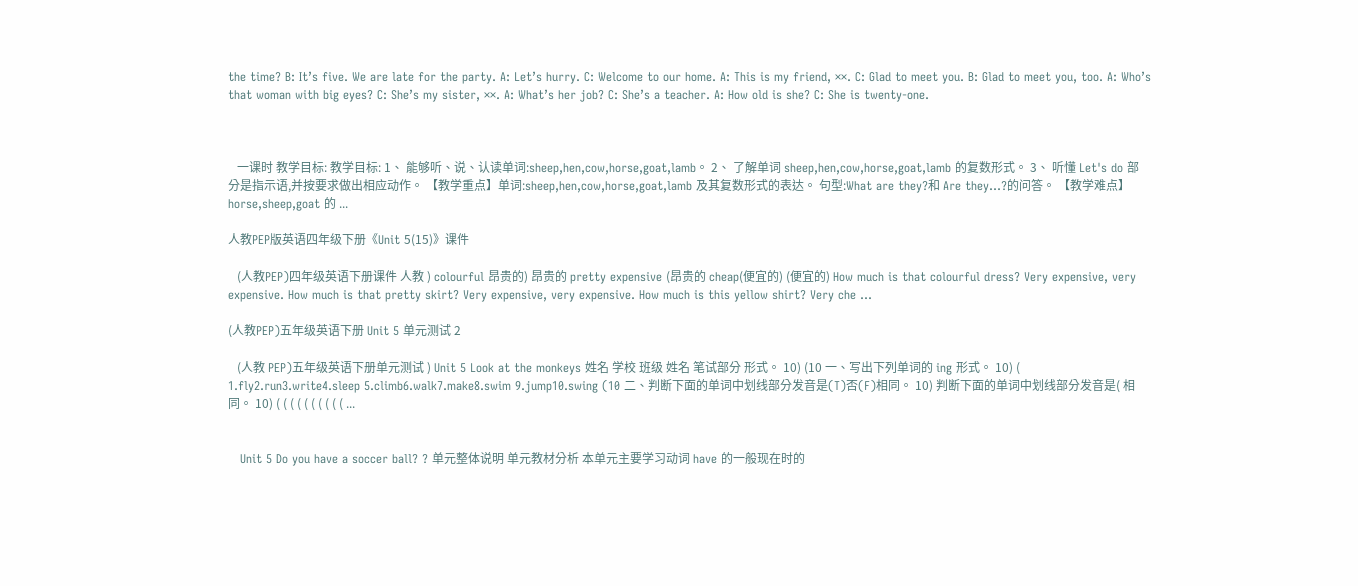the time? B: It’s five. We are late for the party. A: Let’s hurry. C: Welcome to our home. A: This is my friend, ××. C: Glad to meet you. B: Glad to meet you, too. A: Who’s that woman with big eyes? C: She’s my sister, ××. A: What’s her job? C: She’s a teacher. A: How old is she? C: She is twenty-one.



   一课时 教学目标: 教学目标: 1、 能够听、说、认读单词:sheep,hen,cow,horse,goat,lamb。 2、 了解单词 sheep,hen,cow,horse,goat,lamb 的复数形式。 3、 听懂 Let's do 部分是指示语,并按要求做出相应动作。 【教学重点】单词:sheep,hen,cow,horse,goat,lamb 及其复数形式的表达。 句型:What are they?和 Are they…?的问答。 【教学难点】horse,sheep,goat 的 ...

人教PEP版英语四年级下册《Unit 5(15)》课件

   (人教PEP)四年级英语下册课件 人教 ) colourful 昂贵的) 昂贵的 pretty expensive (昂贵的 cheap(便宜的) (便宜的) How much is that colourful dress? Very expensive, very expensive. How much is that pretty skirt? Very expensive, very expensive. How much is this yellow shirt? Very che ...

(人教PEP)五年级英语下册 Unit 5 单元测试 2

   (人教 PEP)五年级英语下册单元测试 ) Unit 5 Look at the monkeys 姓名 学校 班级 姓名 笔试部分 形式。 10) (10 一、写出下列单词的 ing 形式。 10) ( 1.fly2.run3.write4.sleep 5.climb6.walk7.make8.swim 9.jump10.swing (10 二、判断下面的单词中划线部分发音是(T)否(F)相同。 10) 判断下面的单词中划线部分发音是( 相同。 10) ( ( ( ( ( ( ( ( ( ( ...


   Unit 5 Do you have a soccer ball? ? 单元整体说明 单元教材分析 本单元主要学习动词 have 的一般现在时的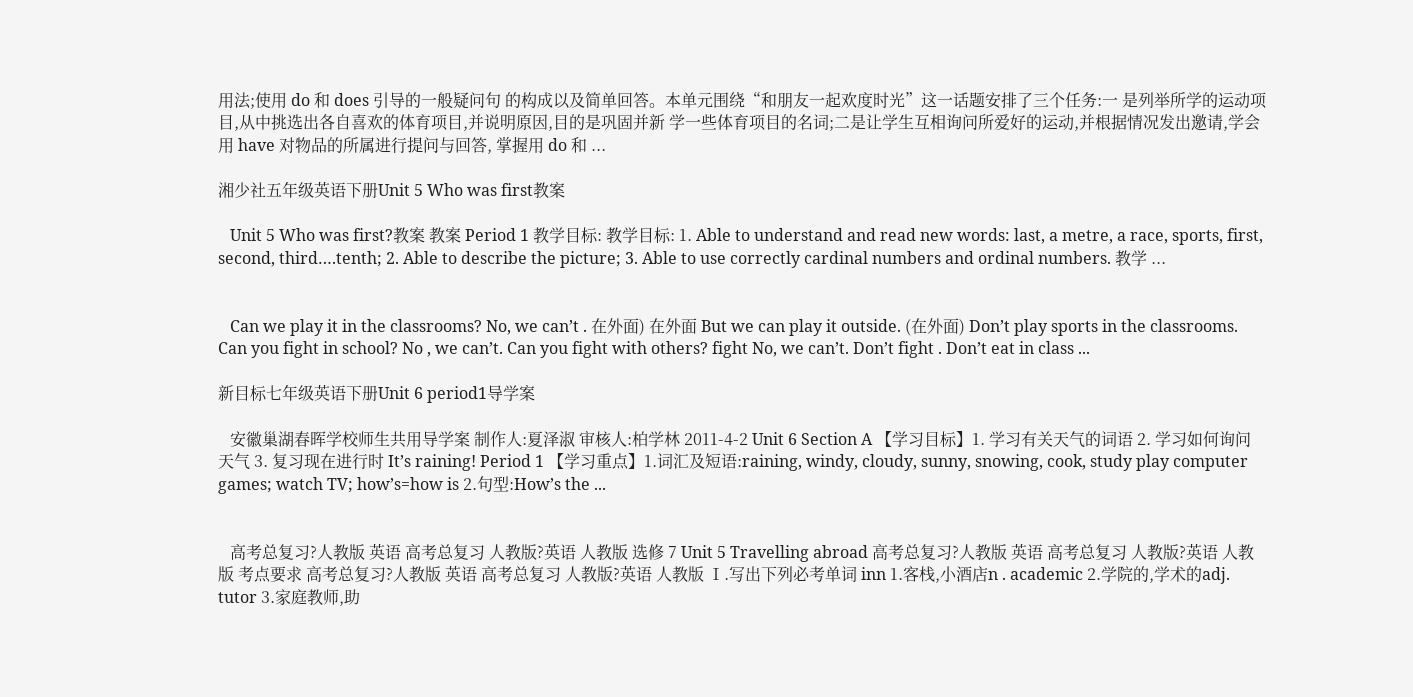用法;使用 do 和 does 引导的一般疑问句 的构成以及简单回答。本单元围绕“和朋友一起欢度时光”这一话题安排了三个任务:一 是列举所学的运动项目,从中挑选出各自喜欢的体育项目,并说明原因,目的是巩固并新 学一些体育项目的名词;二是让学生互相询问所爱好的运动,并根据情况发出邀请,学会 用 have 对物品的所属进行提问与回答, 掌握用 do 和 ...

湘少社五年级英语下册Unit 5 Who was first教案

   Unit 5 Who was first?教案 教案 Period 1 教学目标: 教学目标: 1. Able to understand and read new words: last, a metre, a race, sports, first, second, third….tenth; 2. Able to describe the picture; 3. Able to use correctly cardinal numbers and ordinal numbers. 教学 ...


   Can we play it in the classrooms? No, we can’t . 在外面) 在外面 But we can play it outside. (在外面) Don’t play sports in the classrooms. Can you fight in school? No , we can’t. Can you fight with others? fight No, we can’t. Don’t fight . Don’t eat in class ...

新目标七年级英语下册Unit 6 period1导学案

   安徽巢湖春晖学校师生共用导学案 制作人:夏泽淑 审核人:柏学林 2011-4-2 Unit 6 Section A 【学习目标】1. 学习有关天气的词语 2. 学习如何询问天气 3. 复习现在进行时 It’s raining! Period 1 【学习重点】1.词汇及短语:raining, windy, cloudy, sunny, snowing, cook, study play computer games; watch TV; how’s=how is 2.句型:How’s the ...


   高考总复习?人教版 英语 高考总复习 人教版?英语 人教版 选修 7 Unit 5 Travelling abroad 高考总复习?人教版 英语 高考总复习 人教版?英语 人教版 考点要求 高考总复习?人教版 英语 高考总复习 人教版?英语 人教版 Ⅰ.写出下列必考单词 inn 1.客栈,小酒店n . academic 2.学院的,学术的adj.  tutor 3.家庭教师,助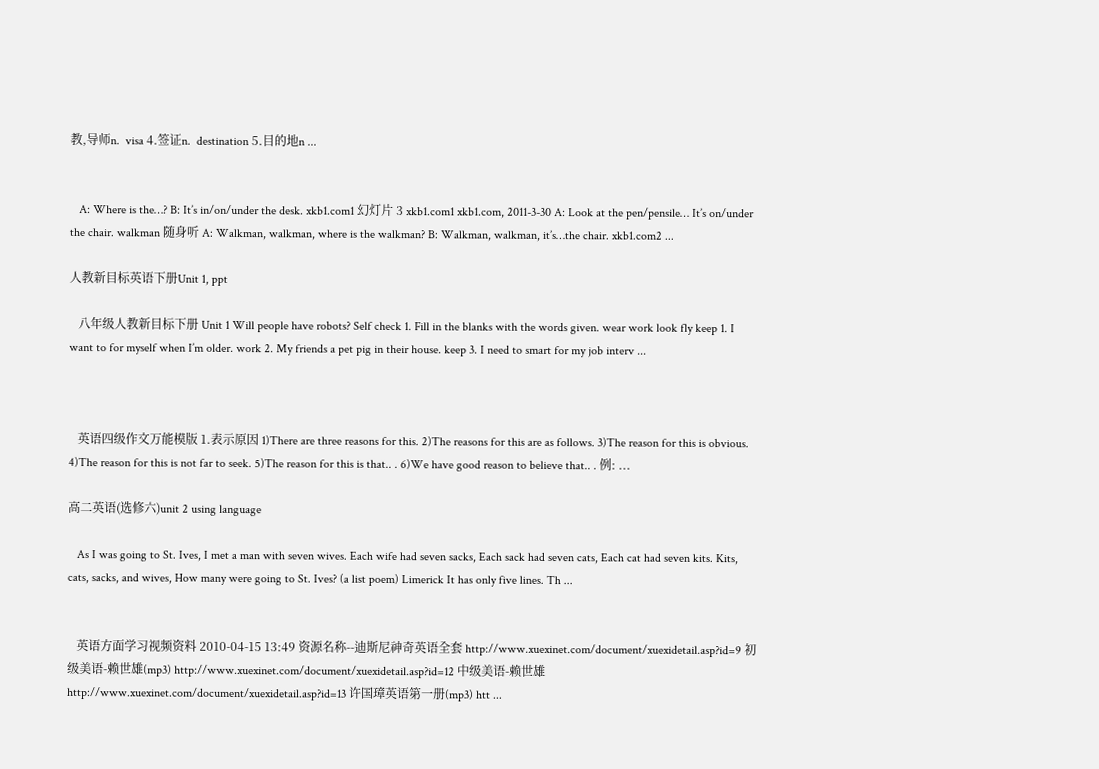教,导师n.  visa 4.签证n.  destination 5.目的地n ...


   A: Where is the…? B: It’s in/on/under the desk. xkb1.com1 幻灯片 3 xkb1.com1 xkb1.com, 2011-3-30 A: Look at the pen/pensile… It’s on/under the chair. walkman 随身听 A: Walkman, walkman, where is the walkman? B: Walkman, walkman, it’s…the chair. xkb1.com2 ...

人教新目标英语下册Unit 1, ppt

   八年级人教新目标下册 Unit 1 Will people have robots? Self check 1. Fill in the blanks with the words given. wear work look fly keep 1. I want to for myself when I’m older. work 2. My friends a pet pig in their house. keep 3. I need to smart for my job interv ...



   英语四级作文万能模版 1.表示原因 1)There are three reasons for this. 2)The reasons for this are as follows. 3)The reason for this is obvious. 4)The reason for this is not far to seek. 5)The reason for this is that.. . 6)We have good reason to believe that.. . 例: ...

高二英语(选修六)unit 2 using language

   As I was going to St. Ives, I met a man with seven wives. Each wife had seven sacks, Each sack had seven cats, Each cat had seven kits. Kits, cats, sacks, and wives, How many were going to St. Ives? (a list poem) Limerick It has only five lines. Th ...


   英语方面学习视频资料 2010-04-15 13:49 资源名称--迪斯尼神奇英语全套 http://www.xuexinet.com/document/xuexidetail.asp?id=9 初级美语-赖世雄(mp3) http://www.xuexinet.com/document/xuexidetail.asp?id=12 中级美语-赖世雄 http://www.xuexinet.com/document/xuexidetail.asp?id=13 许国璋英语第一册(mp3) htt ...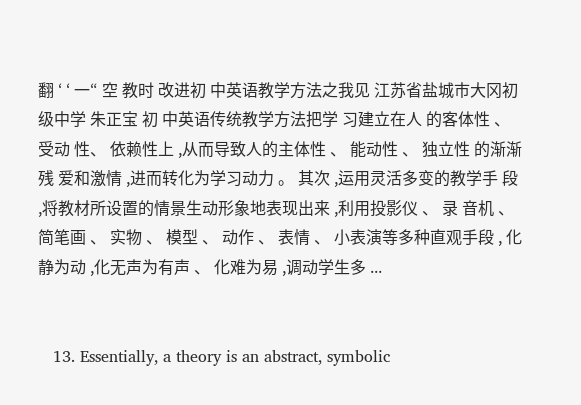翻 ‘ ‘ 一“ 空 教时 改进初 中英语教学方法之我见 江苏省盐城市大冈初级中学 朱正宝 初 中英语传统教学方法把学 习建立在人 的客体性 、 受动 性、 依赖性上 ,从而导致人的主体性 、 能动性 、 独立性 的渐渐残 爱和激情 ,进而转化为学习动力 。 其次 ,运用灵活多变的教学手 段 ,将教材所设置的情景生动形象地表现出来 ,利用投影仪 、 录 音机 、 简笔画 、 实物 、 模型 、 动作 、 表情 、 小表演等多种直观手段 , 化静为动 ,化无声为有声 、 化难为易 ,调动学生多 ...


   13. Essentially, a theory is an abstract, symbolic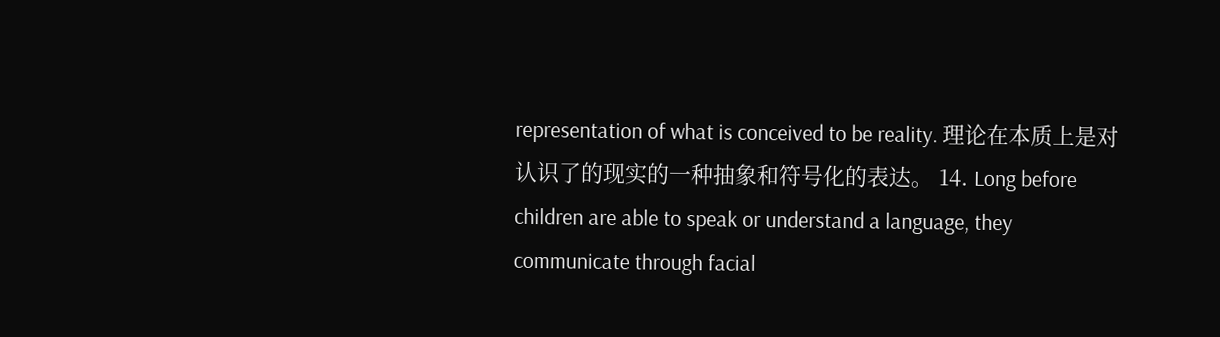representation of what is conceived to be reality. 理论在本质上是对认识了的现实的一种抽象和符号化的表达。 14. Long before children are able to speak or understand a language, they communicate through facial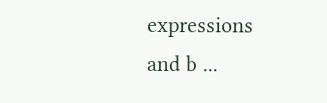expressions and b ...